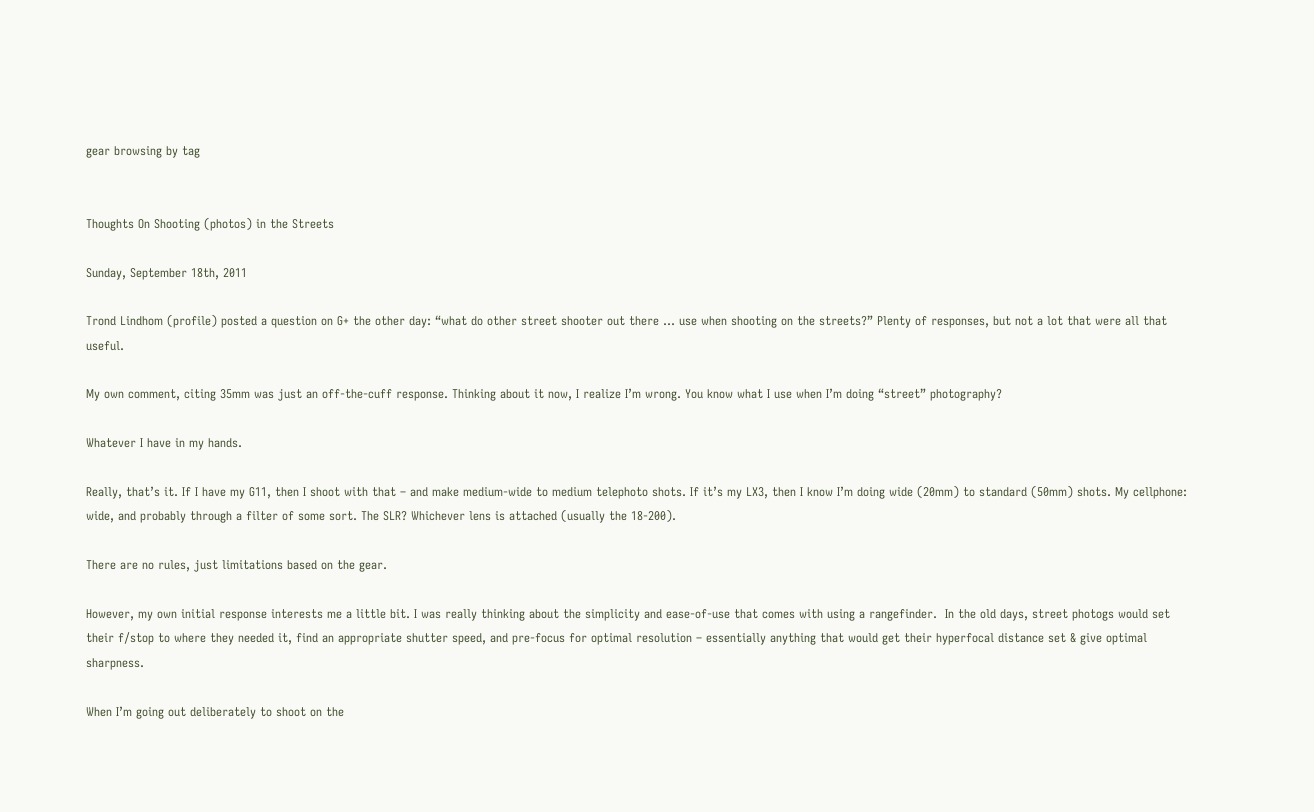gear browsing by tag


Thoughts On Shooting (photos) in the Streets

Sunday, September 18th, 2011

Trond Lindhom (profile) posted a question on G+ the other day: “what do other street shooter out there … use when shooting on the streets?” Plenty of responses, but not a lot that were all that useful.

My own comment, citing 35mm was just an off-the-cuff response. Thinking about it now, I realize I’m wrong. You know what I use when I’m doing “street” photography?

Whatever I have in my hands.

Really, that’s it. If I have my G11, then I shoot with that – and make medium-wide to medium telephoto shots. If it’s my LX3, then I know I’m doing wide (20mm) to standard (50mm) shots. My cellphone: wide, and probably through a filter of some sort. The SLR? Whichever lens is attached (usually the 18-200).

There are no rules, just limitations based on the gear.

However, my own initial response interests me a little bit. I was really thinking about the simplicity and ease-of-use that comes with using a rangefinder.  In the old days, street photogs would set their f/stop to where they needed it, find an appropriate shutter speed, and pre-focus for optimal resolution – essentially anything that would get their hyperfocal distance set & give optimal sharpness.

When I’m going out deliberately to shoot on the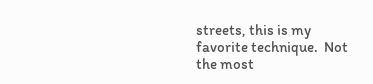streets, this is my favorite technique.  Not the most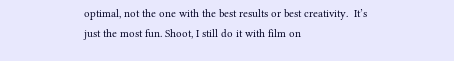optimal, not the one with the best results or best creativity.  It’s just the most fun. Shoot, I still do it with film on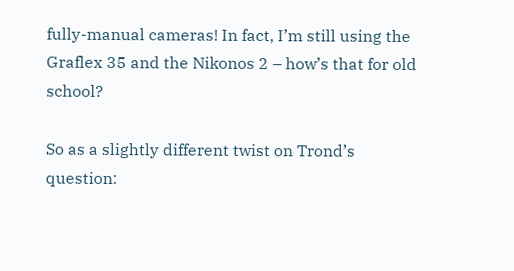fully-manual cameras! In fact, I’m still using the Graflex 35 and the Nikonos 2 – how’s that for old school?

So as a slightly different twist on Trond’s question: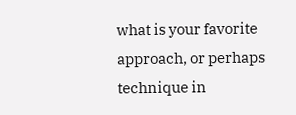what is your favorite approach, or perhaps technique in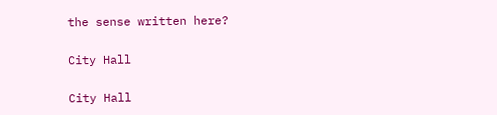the sense written here?

City Hall

City Hall